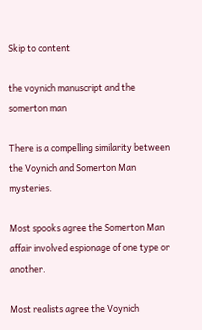Skip to content

the voynich manuscript and the somerton man

There is a compelling similarity between the Voynich and Somerton Man mysteries.

Most spooks agree the Somerton Man affair involved espionage of one type or another.

Most realists agree the Voynich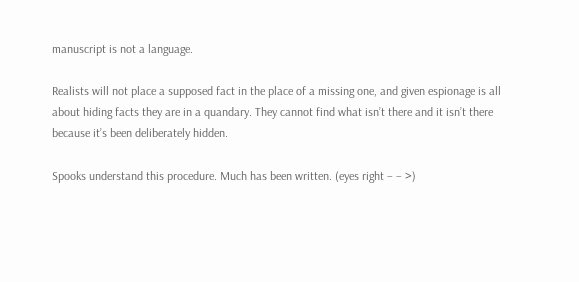manuscript is not a language.

Realists will not place a supposed fact in the place of a missing one, and given espionage is all about hiding facts they are in a quandary. They cannot find what isn’t there and it isn’t there because it’s been deliberately hidden.

Spooks understand this procedure. Much has been written. (eyes right – – >)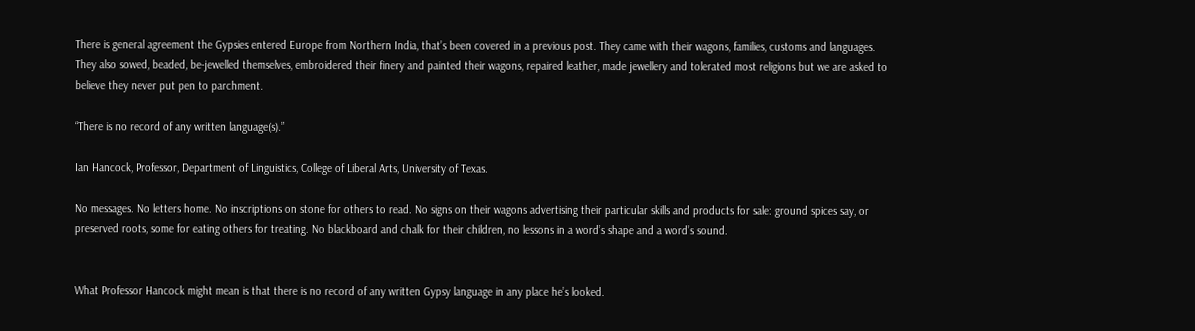There is general agreement the Gypsies entered Europe from Northern India, that’s been covered in a previous post. They came with their wagons, families, customs and languages. They also sowed, beaded, be-jewelled themselves, embroidered their finery and painted their wagons, repaired leather, made jewellery and tolerated most religions but we are asked to believe they never put pen to parchment.

“There is no record of any written language(s).”

Ian Hancock, Professor, Department of Linguistics, College of Liberal Arts, University of Texas.

No messages. No letters home. No inscriptions on stone for others to read. No signs on their wagons advertising their particular skills and products for sale: ground spices say, or preserved roots, some for eating others for treating. No blackboard and chalk for their children, no lessons in a word’s shape and a word’s sound.


What Professor Hancock might mean is that there is no record of any written Gypsy language in any place he’s looked.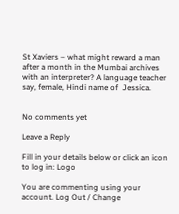St Xaviers – what might reward a man after a month in the Mumbai archives with an interpreter? A language teacher say, female, Hindi name of  Jessica.


No comments yet

Leave a Reply

Fill in your details below or click an icon to log in: Logo

You are commenting using your account. Log Out / Change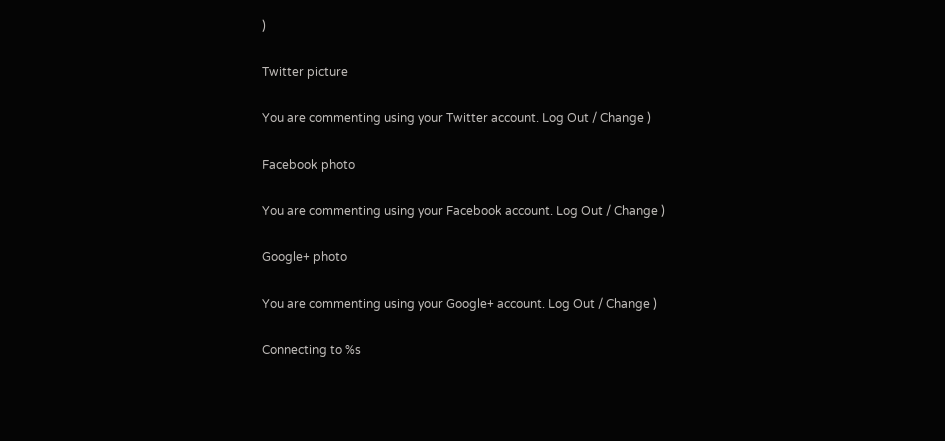)

Twitter picture

You are commenting using your Twitter account. Log Out / Change )

Facebook photo

You are commenting using your Facebook account. Log Out / Change )

Google+ photo

You are commenting using your Google+ account. Log Out / Change )

Connecting to %s